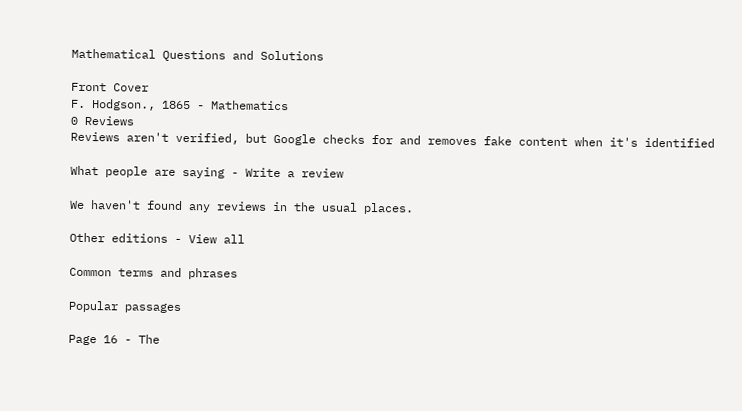Mathematical Questions and Solutions

Front Cover
F. Hodgson., 1865 - Mathematics
0 Reviews
Reviews aren't verified, but Google checks for and removes fake content when it's identified

What people are saying - Write a review

We haven't found any reviews in the usual places.

Other editions - View all

Common terms and phrases

Popular passages

Page 16 - The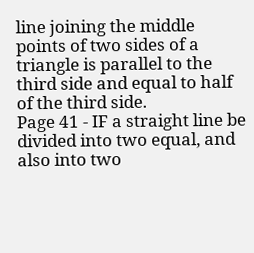line joining the middle points of two sides of a triangle is parallel to the third side and equal to half of the third side.
Page 41 - IF a straight line be divided into two equal, and also into two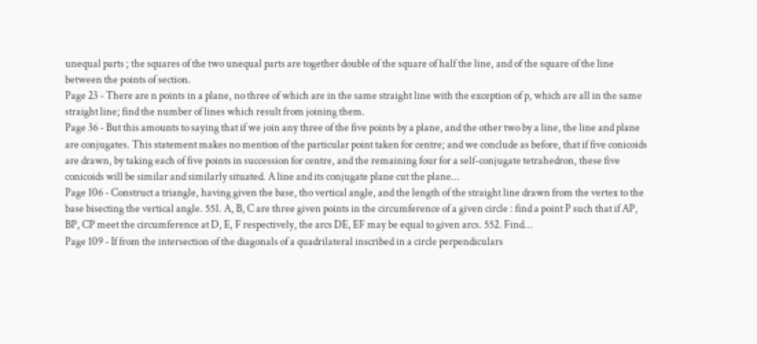unequal parts ; the squares of the two unequal parts are together double of the square of half the line, and of the square of the line between the points of section.
Page 23 - There are n points in a plane, no three of which are in the same straight line with the exception of p, which are all in the same straight line; find the number of lines which result from joining them.
Page 36 - But this amounts to saying that if we join any three of the five points by a plane, and the other two by a line, the line and plane are conjugates. This statement makes no mention of the particular point taken for centre; and we conclude as before, that if five conicoids are drawn, by taking each of five points in succession for centre, and the remaining four for a self-conjugate tetrahedron, these five conicoids will be similar and similarly situated. A line and its conjugate plane cut the plane...
Page 106 - Construct a triangle, having given the base, tho vertical angle, and the length of the straight line drawn from the vertex to the base bisecting the vertical angle. 551. A, B, C are three given points in the circumference of a given circle : find a point P such that if AP, BP, CP meet the circumference at D, E, F respectively, the arcs DE, EF may be equal to given arcs. 552. Find...
Page 109 - If from the intersection of the diagonals of a quadrilateral inscribed in a circle perpendiculars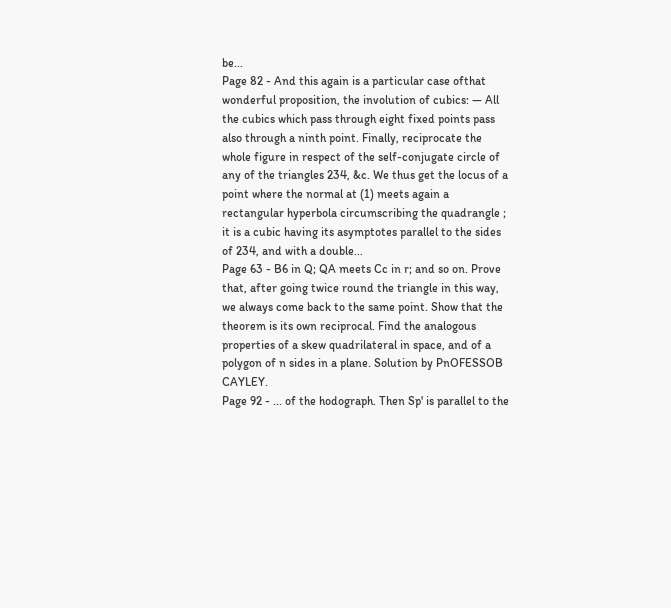be...
Page 82 - And this again is a particular case ofthat wonderful proposition, the involution of cubics: — All the cubics which pass through eight fixed points pass also through a ninth point. Finally, reciprocate the whole figure in respect of the self-conjugate circle of any of the triangles 234, &c. We thus get the locus of a point where the normal at (1) meets again a rectangular hyperbola circumscribing the quadrangle ; it is a cubic having its asymptotes parallel to the sides of 234, and with a double...
Page 63 - B6 in Q; QA meets Cc in r; and so on. Prove that, after going twice round the triangle in this way, we always come back to the same point. Show that the theorem is its own reciprocal. Find the analogous properties of a skew quadrilateral in space, and of a polygon of n sides in a plane. Solution by PnOFESSOB CAYLEY.
Page 92 - ... of the hodograph. Then Sp' is parallel to the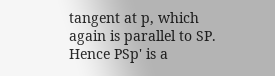tangent at p, which again is parallel to SP. Hence PSp' is a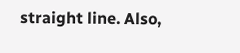straight line. Also,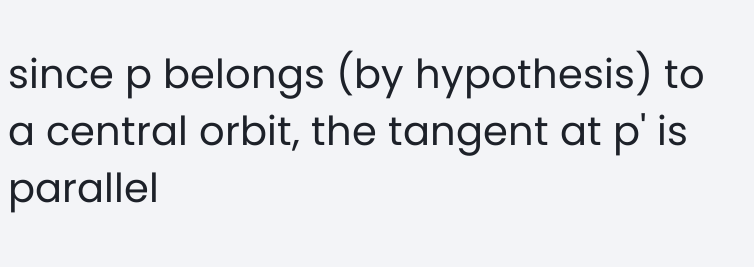since p belongs (by hypothesis) to a central orbit, the tangent at p' is parallel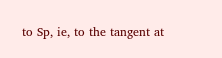to Sp, ie, to the tangent at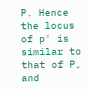P. Hence the locus of p' is similar to that of P, and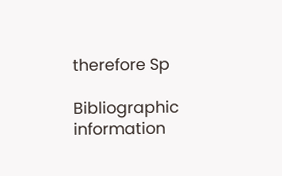therefore Sp

Bibliographic information